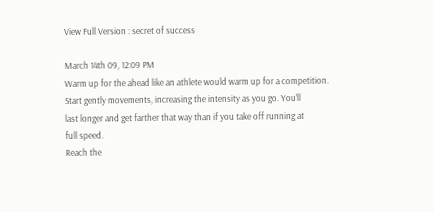View Full Version : secret of success

March 14th 09, 12:09 PM
Warm up for the ahead like an athlete would warm up for a competition.
Start gently movements, increasing the intensity as you go. You’ll
last longer and get farther that way than if you take off running at
full speed.
Reach the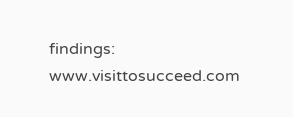findings: www.visittosucceed.com